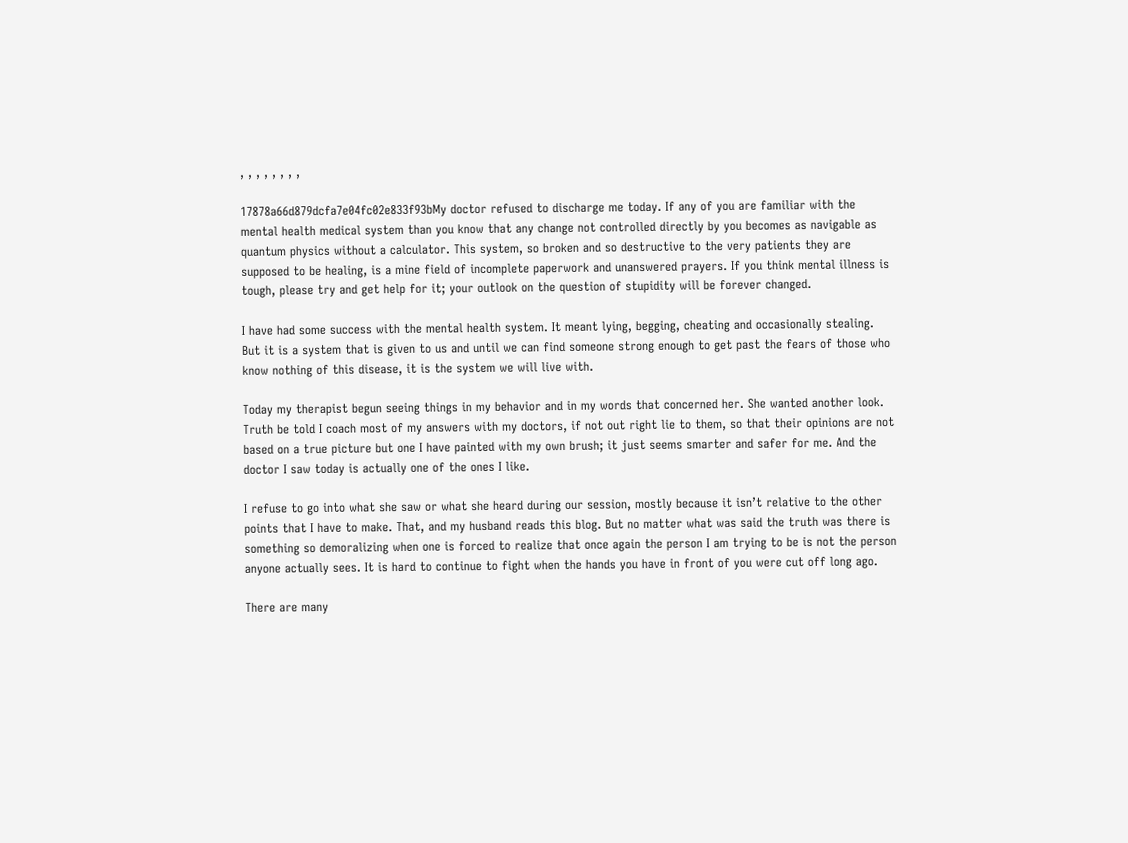, , , , , , , ,

17878a66d879dcfa7e04fc02e833f93bMy doctor refused to discharge me today. If any of you are familiar with the mental health medical system than you know that any change not controlled directly by you becomes as navigable as quantum physics without a calculator. This system, so broken and so destructive to the very patients they are supposed to be healing, is a mine field of incomplete paperwork and unanswered prayers. If you think mental illness is tough, please try and get help for it; your outlook on the question of stupidity will be forever changed.

I have had some success with the mental health system. It meant lying, begging, cheating and occasionally stealing. But it is a system that is given to us and until we can find someone strong enough to get past the fears of those who know nothing of this disease, it is the system we will live with.

Today my therapist begun seeing things in my behavior and in my words that concerned her. She wanted another look. Truth be told I coach most of my answers with my doctors, if not out right lie to them, so that their opinions are not based on a true picture but one I have painted with my own brush; it just seems smarter and safer for me. And the doctor I saw today is actually one of the ones I like.

I refuse to go into what she saw or what she heard during our session, mostly because it isn’t relative to the other points that I have to make. That, and my husband reads this blog. But no matter what was said the truth was there is something so demoralizing when one is forced to realize that once again the person I am trying to be is not the person anyone actually sees. It is hard to continue to fight when the hands you have in front of you were cut off long ago.

There are many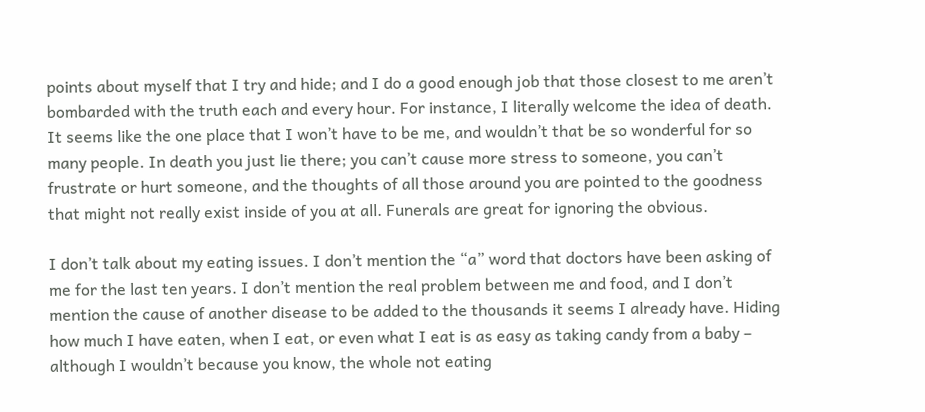points about myself that I try and hide; and I do a good enough job that those closest to me aren’t bombarded with the truth each and every hour. For instance, I literally welcome the idea of death. It seems like the one place that I won’t have to be me, and wouldn’t that be so wonderful for so many people. In death you just lie there; you can’t cause more stress to someone, you can’t frustrate or hurt someone, and the thoughts of all those around you are pointed to the goodness that might not really exist inside of you at all. Funerals are great for ignoring the obvious.

I don’t talk about my eating issues. I don’t mention the “a” word that doctors have been asking of me for the last ten years. I don’t mention the real problem between me and food, and I don’t mention the cause of another disease to be added to the thousands it seems I already have. Hiding how much I have eaten, when I eat, or even what I eat is as easy as taking candy from a baby – although I wouldn’t because you know, the whole not eating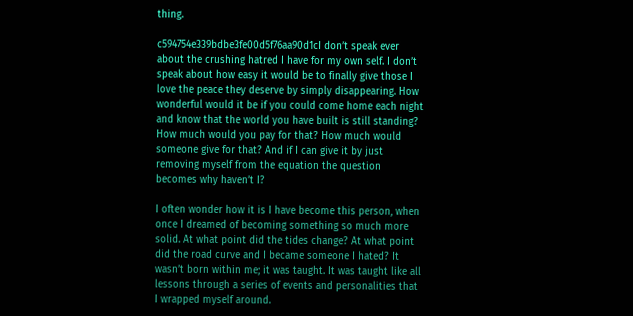thing.

c594754e339bdbe3fe00d5f76aa90d1cI don’t speak ever about the crushing hatred I have for my own self. I don’t speak about how easy it would be to finally give those I love the peace they deserve by simply disappearing. How wonderful would it be if you could come home each night and know that the world you have built is still standing? How much would you pay for that? How much would someone give for that? And if I can give it by just removing myself from the equation the question becomes why haven’t I?

I often wonder how it is I have become this person, when once I dreamed of becoming something so much more solid. At what point did the tides change? At what point did the road curve and I became someone I hated? It wasn’t born within me; it was taught. It was taught like all lessons through a series of events and personalities that I wrapped myself around.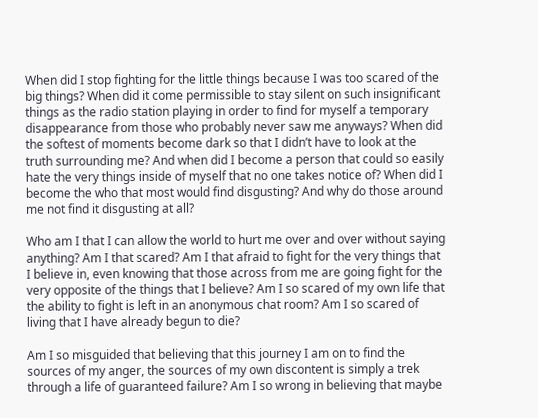When did I stop fighting for the little things because I was too scared of the big things? When did it come permissible to stay silent on such insignificant things as the radio station playing in order to find for myself a temporary disappearance from those who probably never saw me anyways? When did the softest of moments become dark so that I didn’t have to look at the truth surrounding me? And when did I become a person that could so easily hate the very things inside of myself that no one takes notice of? When did I become the who that most would find disgusting? And why do those around me not find it disgusting at all?

Who am I that I can allow the world to hurt me over and over without saying anything? Am I that scared? Am I that afraid to fight for the very things that I believe in, even knowing that those across from me are going fight for the very opposite of the things that I believe? Am I so scared of my own life that the ability to fight is left in an anonymous chat room? Am I so scared of living that I have already begun to die?

Am I so misguided that believing that this journey I am on to find the sources of my anger, the sources of my own discontent is simply a trek through a life of guaranteed failure? Am I so wrong in believing that maybe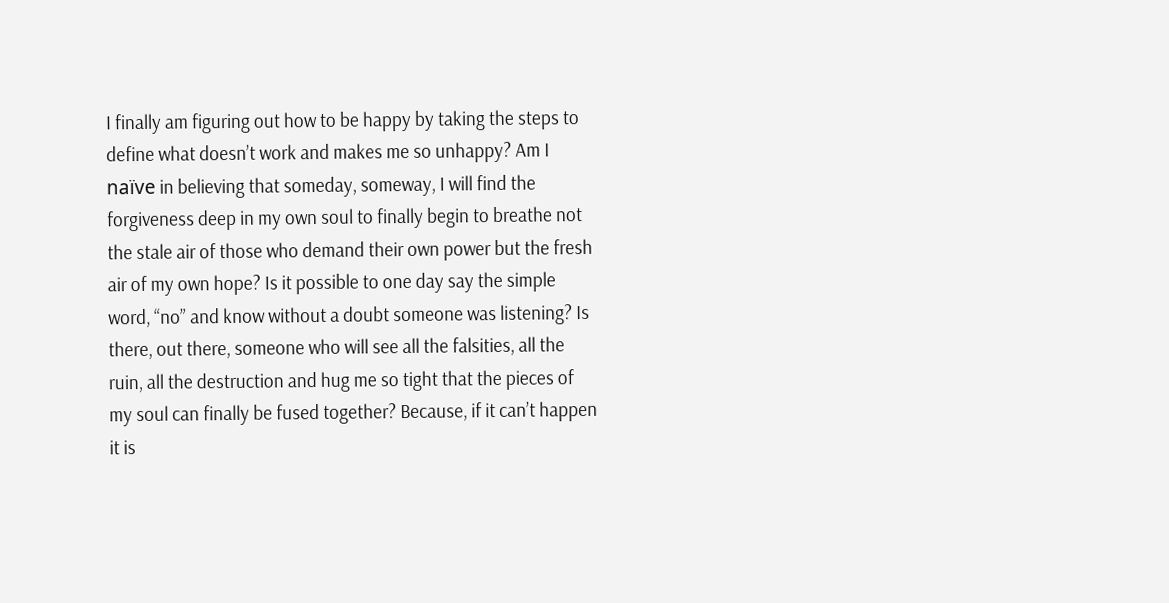I finally am figuring out how to be happy by taking the steps to define what doesn’t work and makes me so unhappy? Am I naïve in believing that someday, someway, I will find the forgiveness deep in my own soul to finally begin to breathe not the stale air of those who demand their own power but the fresh air of my own hope? Is it possible to one day say the simple word, “no” and know without a doubt someone was listening? Is there, out there, someone who will see all the falsities, all the ruin, all the destruction and hug me so tight that the pieces of my soul can finally be fused together? Because, if it can’t happen it is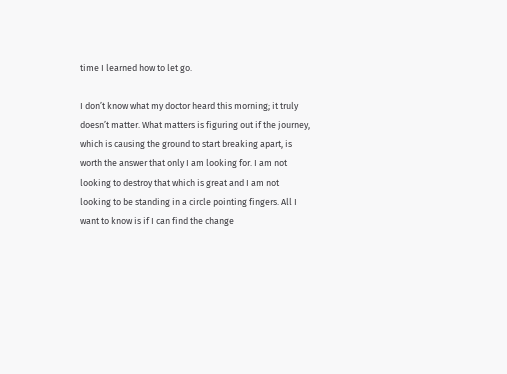time I learned how to let go.

I don’t know what my doctor heard this morning; it truly doesn’t matter. What matters is figuring out if the journey, which is causing the ground to start breaking apart, is worth the answer that only I am looking for. I am not looking to destroy that which is great and I am not looking to be standing in a circle pointing fingers. All I want to know is if I can find the change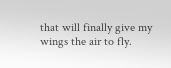that will finally give my wings the air to fly.